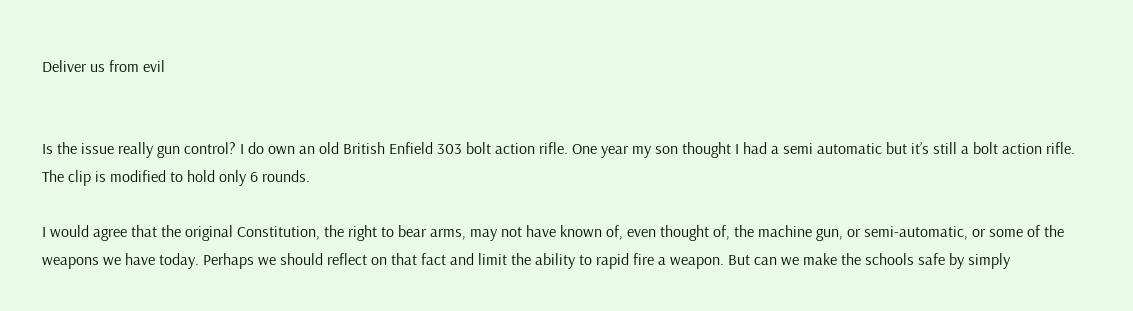Deliver us from evil


Is the issue really gun control? I do own an old British Enfield 303 bolt action rifle. One year my son thought I had a semi automatic but it’s still a bolt action rifle. The clip is modified to hold only 6 rounds.

I would agree that the original Constitution, the right to bear arms, may not have known of, even thought of, the machine gun, or semi-automatic, or some of the weapons we have today. Perhaps we should reflect on that fact and limit the ability to rapid fire a weapon. But can we make the schools safe by simply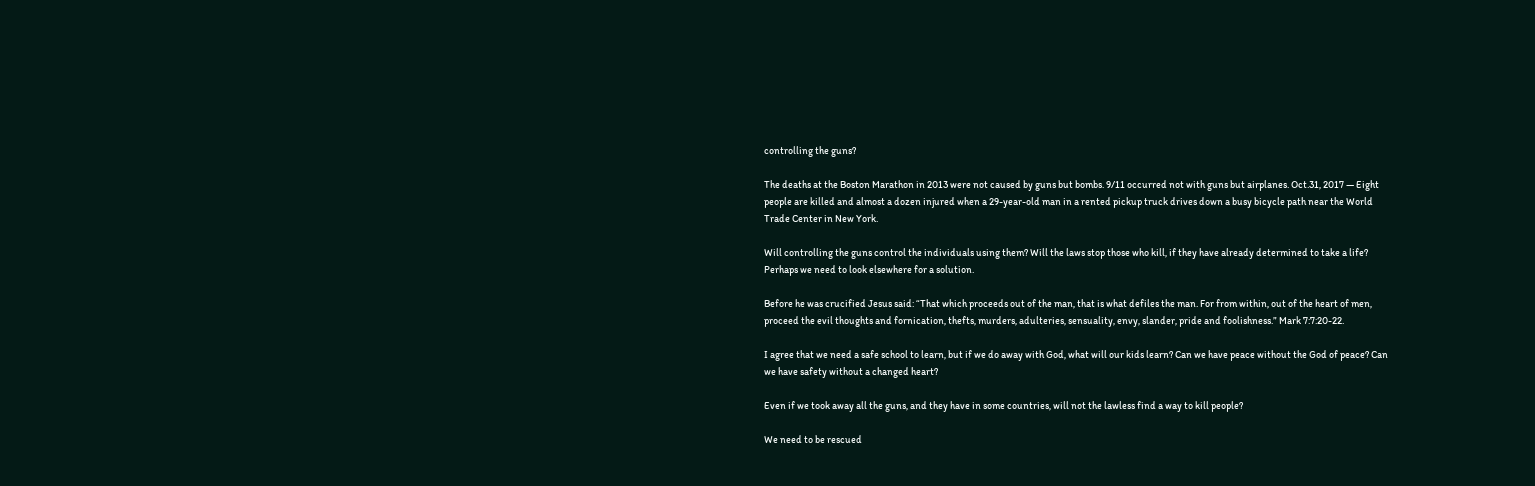controlling the guns?

The deaths at the Boston Marathon in 2013 were not caused by guns but bombs. 9/11 occurred not with guns but airplanes. Oct.31, 2017 — Eight people are killed and almost a dozen injured when a 29-year-old man in a rented pickup truck drives down a busy bicycle path near the World Trade Center in New York.

Will controlling the guns control the individuals using them? Will the laws stop those who kill, if they have already determined to take a life? Perhaps we need to look elsewhere for a solution.

Before he was crucified Jesus said: “That which proceeds out of the man, that is what defiles the man. For from within, out of the heart of men, proceed the evil thoughts and fornication, thefts, murders, adulteries, sensuality, envy, slander, pride and foolishness.” Mark 7:7:20-22.

I agree that we need a safe school to learn, but if we do away with God, what will our kids learn? Can we have peace without the God of peace? Can we have safety without a changed heart?

Even if we took away all the guns, and they have in some countries, will not the lawless find a way to kill people?

We need to be rescued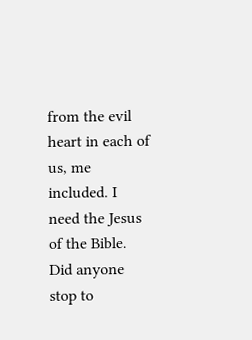from the evil heart in each of us, me included. I need the Jesus of the Bible. Did anyone stop to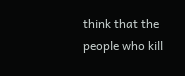think that the people who kill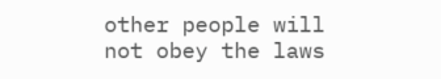other people will not obey the laws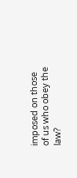imposed on those of us who obey the law?